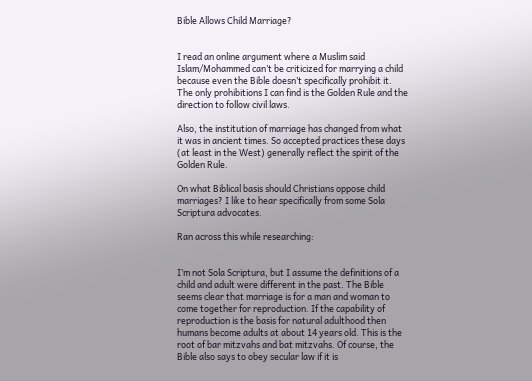Bible Allows Child Marriage?


I read an online argument where a Muslim said Islam/Mohammed can’t be criticized for marrying a child because even the Bible doesn’t specifically prohibit it. The only prohibitions I can find is the Golden Rule and the direction to follow civil laws.

Also, the institution of marriage has changed from what it was in ancient times. So accepted practices these days (at least in the West) generally reflect the spirit of the Golden Rule.

On what Biblical basis should Christians oppose child marriages? I like to hear specifically from some Sola Scriptura advocates.

Ran across this while researching:


I’m not Sola Scriptura, but I assume the definitions of a child and adult were different in the past. The Bible seems clear that marriage is for a man and woman to come together for reproduction. If the capability of reproduction is the basis for natural adulthood then humans become adults at about 14 years old. This is the root of bar mitzvahs and bat mitzvahs. Of course, the Bible also says to obey secular law if it is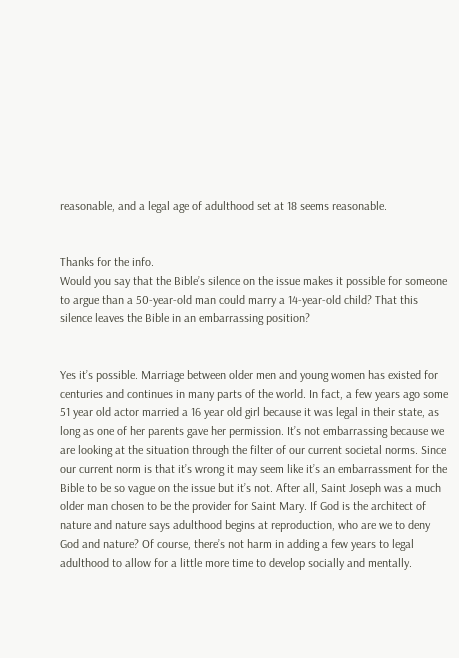reasonable, and a legal age of adulthood set at 18 seems reasonable.


Thanks for the info.
Would you say that the Bible’s silence on the issue makes it possible for someone to argue than a 50-year-old man could marry a 14-year-old child? That this silence leaves the Bible in an embarrassing position?


Yes it’s possible. Marriage between older men and young women has existed for centuries and continues in many parts of the world. In fact, a few years ago some 51 year old actor married a 16 year old girl because it was legal in their state, as long as one of her parents gave her permission. It’s not embarrassing because we are looking at the situation through the filter of our current societal norms. Since our current norm is that it’s wrong it may seem like it’s an embarrassment for the Bible to be so vague on the issue but it’s not. After all, Saint Joseph was a much older man chosen to be the provider for Saint Mary. If God is the architect of nature and nature says adulthood begins at reproduction, who are we to deny God and nature? Of course, there’s not harm in adding a few years to legal adulthood to allow for a little more time to develop socially and mentally.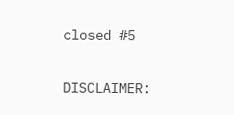closed #5

DISCLAIMER: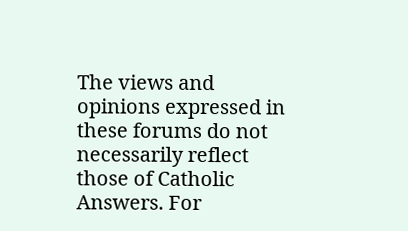The views and opinions expressed in these forums do not necessarily reflect those of Catholic Answers. For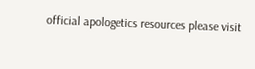official apologetics resources please visit